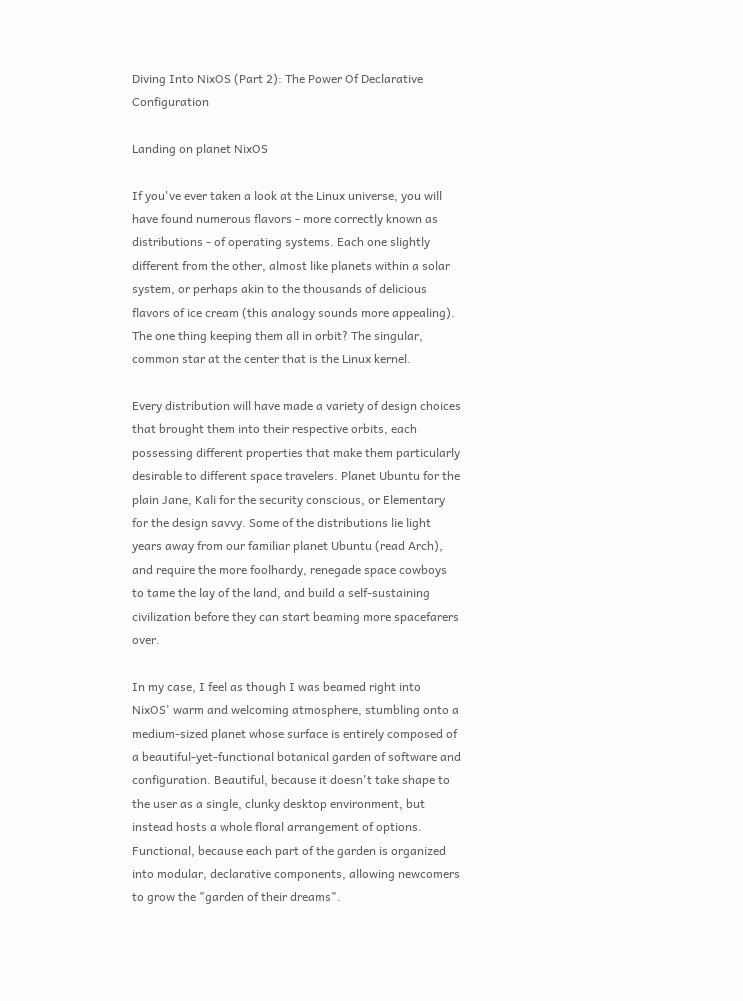Diving Into NixOS (Part 2): The Power Of Declarative Configuration

Landing on planet NixOS

If you've ever taken a look at the Linux universe, you will have found numerous flavors - more correctly known as distributions - of operating systems. Each one slightly different from the other, almost like planets within a solar system, or perhaps akin to the thousands of delicious flavors of ice cream (this analogy sounds more appealing). The one thing keeping them all in orbit? The singular, common star at the center that is the Linux kernel.

Every distribution will have made a variety of design choices that brought them into their respective orbits, each possessing different properties that make them particularly desirable to different space travelers. Planet Ubuntu for the plain Jane, Kali for the security conscious, or Elementary for the design savvy. Some of the distributions lie light years away from our familiar planet Ubuntu (read Arch), and require the more foolhardy, renegade space cowboys to tame the lay of the land, and build a self-sustaining civilization before they can start beaming more spacefarers over.

In my case, I feel as though I was beamed right into NixOS' warm and welcoming atmosphere, stumbling onto a medium-sized planet whose surface is entirely composed of a beautiful-yet-functional botanical garden of software and configuration. Beautiful, because it doesn't take shape to the user as a single, clunky desktop environment, but instead hosts a whole floral arrangement of options. Functional, because each part of the garden is organized into modular, declarative components, allowing newcomers to grow the "garden of their dreams".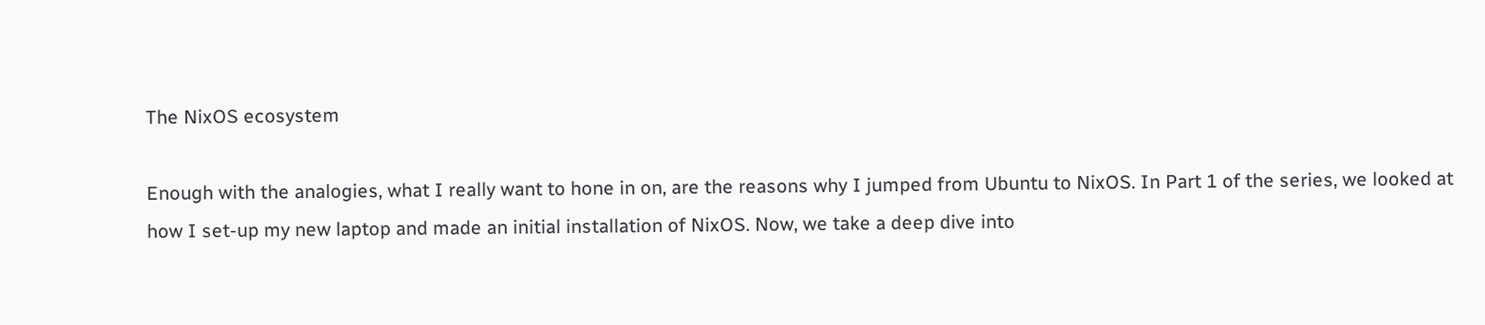The NixOS ecosystem

Enough with the analogies, what I really want to hone in on, are the reasons why I jumped from Ubuntu to NixOS. In Part 1 of the series, we looked at how I set-up my new laptop and made an initial installation of NixOS. Now, we take a deep dive into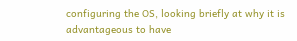configuring the OS, looking briefly at why it is advantageous to have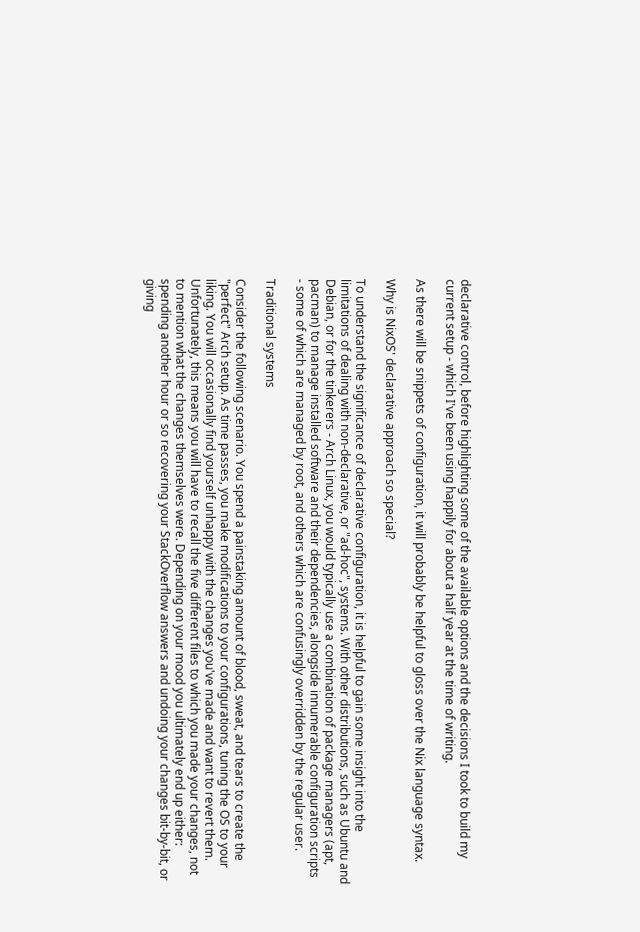declarative control, before highlighting some of the available options and the decisions I took to build my current setup - which I've been using happily for about a half year at the time of writing.

As there will be snippets of configuration, it will probably be helpful to gloss over the Nix language syntax.

Why is NixOS' declarative approach so special?

To understand the significance of declarative configuration, it is helpful to gain some insight into the limitations of dealing with non-declarative, or "ad-hoc", systems. With other distributions, such as Ubuntu and Debian, or for the tinkerers - Arch Linux, you would typically use a combination of package managers (apt, pacman) to manage installed software and their dependencies, alongside innumerable configuration scripts - some of which are managed by root, and others which are confusingly overridden by the regular user.

Traditional systems

Consider the following scenario. You spend a painstaking amount of blood, sweat, and tears to create the "perfect" Arch setup. As time passes, you make modifications to your configurations, tuning the OS to your liking. You will occasionally find yourself unhappy with the changes you've made and want to revert them. Unfortunately, this means you will have to recall the five different files to which you made your changes, not to mention what the changes themselves were. Depending on your mood you ultimately end up either: spending another hour or so recovering your StackOverflow answers and undoing your changes bit-by-bit, or giving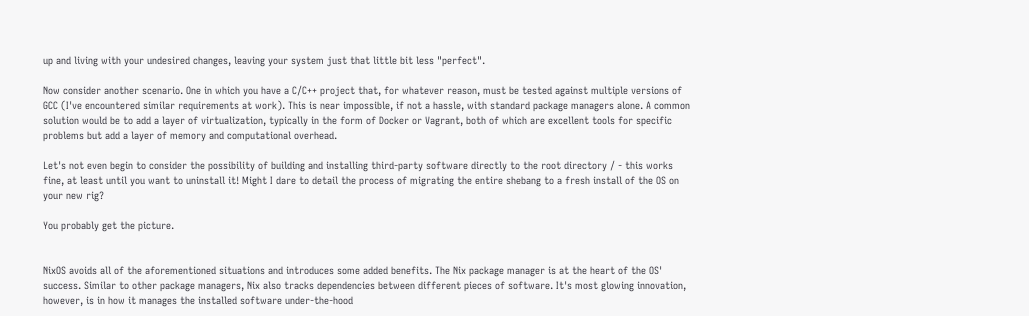up and living with your undesired changes, leaving your system just that little bit less "perfect".

Now consider another scenario. One in which you have a C/C++ project that, for whatever reason, must be tested against multiple versions of GCC (I've encountered similar requirements at work). This is near impossible, if not a hassle, with standard package managers alone. A common solution would be to add a layer of virtualization, typically in the form of Docker or Vagrant, both of which are excellent tools for specific problems but add a layer of memory and computational overhead.

Let's not even begin to consider the possibility of building and installing third-party software directly to the root directory / - this works fine, at least until you want to uninstall it! Might I dare to detail the process of migrating the entire shebang to a fresh install of the OS on your new rig?

You probably get the picture.


NixOS avoids all of the aforementioned situations and introduces some added benefits. The Nix package manager is at the heart of the OS' success. Similar to other package managers, Nix also tracks dependencies between different pieces of software. It's most glowing innovation, however, is in how it manages the installed software under-the-hood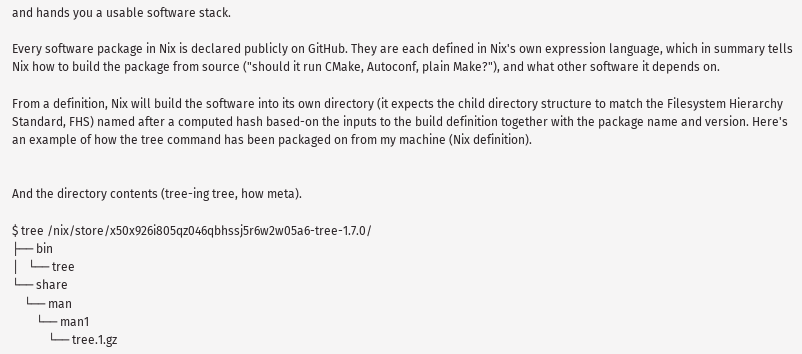and hands you a usable software stack.

Every software package in Nix is declared publicly on GitHub. They are each defined in Nix's own expression language, which in summary tells Nix how to build the package from source ("should it run CMake, Autoconf, plain Make?"), and what other software it depends on.

From a definition, Nix will build the software into its own directory (it expects the child directory structure to match the Filesystem Hierarchy Standard, FHS) named after a computed hash based-on the inputs to the build definition together with the package name and version. Here's an example of how the tree command has been packaged on from my machine (Nix definition).


And the directory contents (tree-ing tree, how meta).

$ tree /nix/store/x50x926i805qz046qbhssj5r6w2w05a6-tree-1.7.0/
├── bin
│   └── tree
└── share
    └── man
        └── man1
            └── tree.1.gz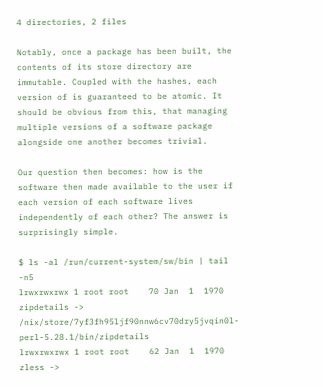4 directories, 2 files

Notably, once a package has been built, the contents of its store directory are immutable. Coupled with the hashes, each version of is guaranteed to be atomic. It should be obvious from this, that managing multiple versions of a software package alongside one another becomes trivial.

Our question then becomes: how is the software then made available to the user if each version of each software lives independently of each other? The answer is surprisingly simple.

$ ls -al /run/current-system/sw/bin | tail -n5
lrwxrwxrwx 1 root root    70 Jan  1  1970 zipdetails -> /nix/store/7yf3fh95ljf90nnw6cv70dry5jvqin0l-perl-5.28.1/bin/zipdetails
lrwxrwxrwx 1 root root    62 Jan  1  1970 zless ->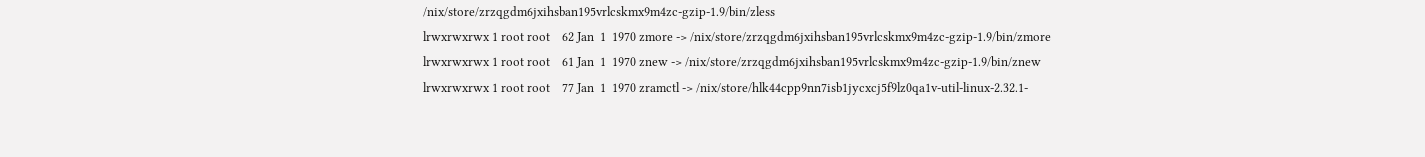/nix/store/zrzqgdm6jxihsban195vrlcskmx9m4zc-gzip-1.9/bin/zless
lrwxrwxrwx 1 root root    62 Jan  1  1970 zmore -> /nix/store/zrzqgdm6jxihsban195vrlcskmx9m4zc-gzip-1.9/bin/zmore
lrwxrwxrwx 1 root root    61 Jan  1  1970 znew -> /nix/store/zrzqgdm6jxihsban195vrlcskmx9m4zc-gzip-1.9/bin/znew
lrwxrwxrwx 1 root root    77 Jan  1  1970 zramctl -> /nix/store/hlk44cpp9nn7isb1jycxcj5f9lz0qa1v-util-linux-2.32.1-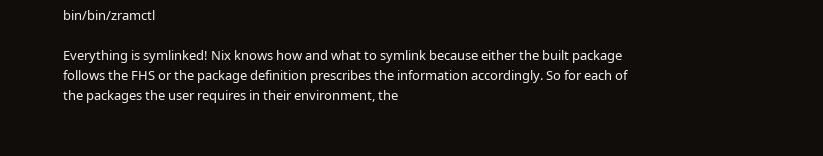bin/bin/zramctl

Everything is symlinked! Nix knows how and what to symlink because either the built package follows the FHS or the package definition prescribes the information accordingly. So for each of the packages the user requires in their environment, the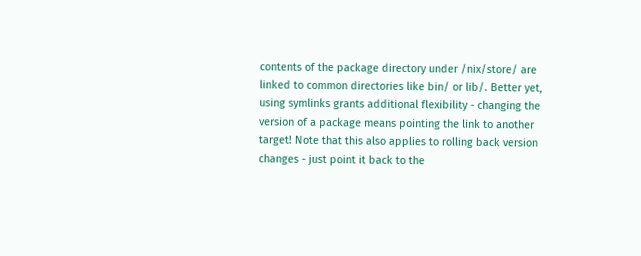contents of the package directory under /nix/store/ are linked to common directories like bin/ or lib/. Better yet, using symlinks grants additional flexibility - changing the version of a package means pointing the link to another target! Note that this also applies to rolling back version changes - just point it back to the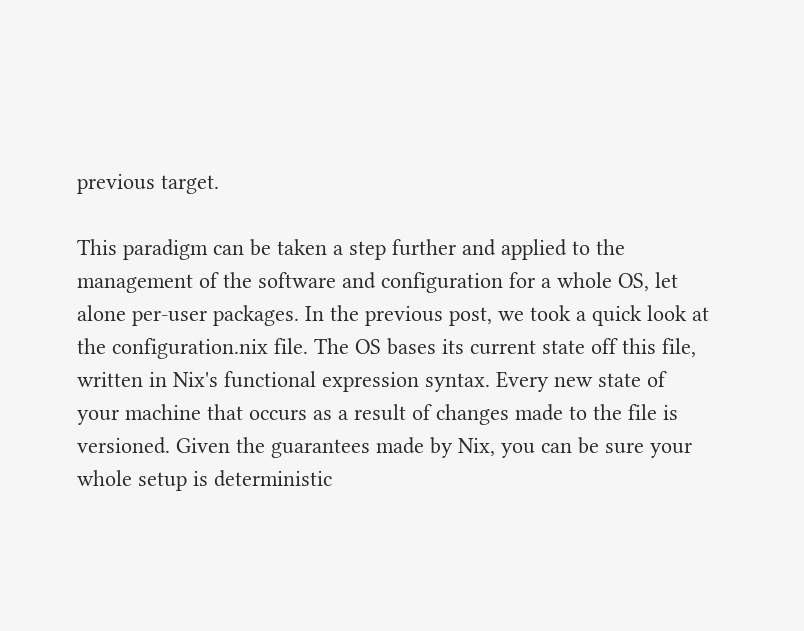previous target.

This paradigm can be taken a step further and applied to the management of the software and configuration for a whole OS, let alone per-user packages. In the previous post, we took a quick look at the configuration.nix file. The OS bases its current state off this file, written in Nix's functional expression syntax. Every new state of your machine that occurs as a result of changes made to the file is versioned. Given the guarantees made by Nix, you can be sure your whole setup is deterministic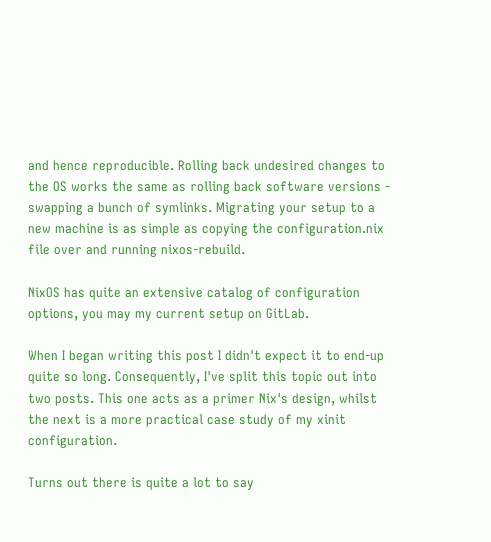and hence reproducible. Rolling back undesired changes to the OS works the same as rolling back software versions - swapping a bunch of symlinks. Migrating your setup to a new machine is as simple as copying the configuration.nix file over and running nixos-rebuild.

NixOS has quite an extensive catalog of configuration options, you may my current setup on GitLab.

When I began writing this post I didn't expect it to end-up quite so long. Consequently, I've split this topic out into two posts. This one acts as a primer Nix's design, whilst the next is a more practical case study of my xinit configuration.

Turns out there is quite a lot to say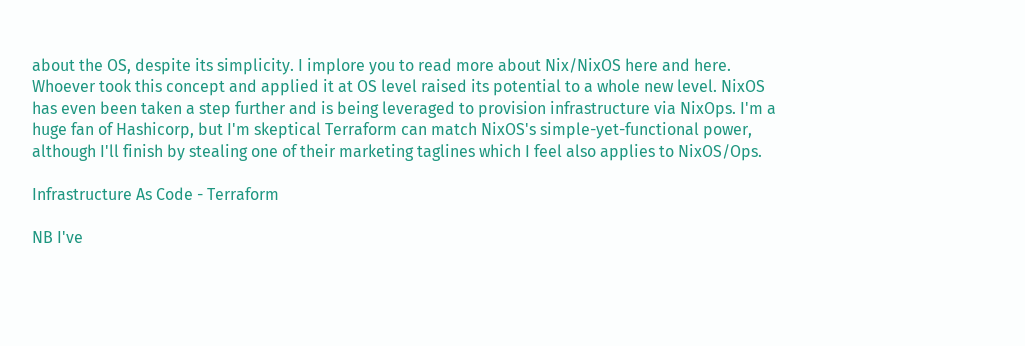about the OS, despite its simplicity. I implore you to read more about Nix/NixOS here and here. Whoever took this concept and applied it at OS level raised its potential to a whole new level. NixOS has even been taken a step further and is being leveraged to provision infrastructure via NixOps. I'm a huge fan of Hashicorp, but I'm skeptical Terraform can match NixOS's simple-yet-functional power, although I'll finish by stealing one of their marketing taglines which I feel also applies to NixOS/Ops.

Infrastructure As Code - Terraform

NB I've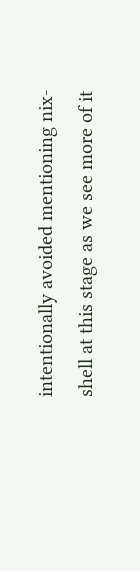intentionally avoided mentioning nix-shell at this stage as we see more of it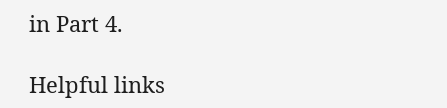in Part 4.

Helpful links